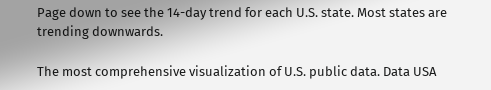Page down to see the 14-day trend for each U.S. state. Most states are trending downwards.

The most comprehensive visualization of U.S. public data. Data USA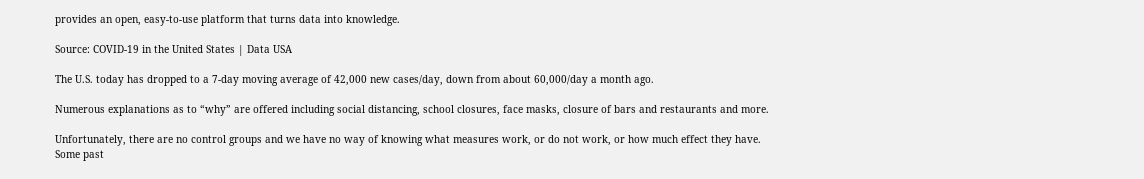provides an open, easy-to-use platform that turns data into knowledge.

Source: COVID-19 in the United States | Data USA

The U.S. today has dropped to a 7-day moving average of 42,000 new cases/day, down from about 60,000/day a month ago.

Numerous explanations as to “why” are offered including social distancing, school closures, face masks, closure of bars and restaurants and more.

Unfortunately, there are no control groups and we have no way of knowing what measures work, or do not work, or how much effect they have. Some past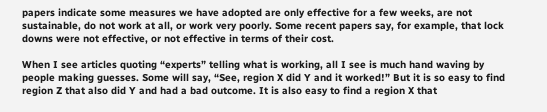papers indicate some measures we have adopted are only effective for a few weeks, are not sustainable, do not work at all, or work very poorly. Some recent papers say, for example, that lock downs were not effective, or not effective in terms of their cost.

When I see articles quoting “experts” telling what is working, all I see is much hand waving by people making guesses. Some will say, “See, region X did Y and it worked!” But it is so easy to find region Z that also did Y and had a bad outcome. It is also easy to find a region X that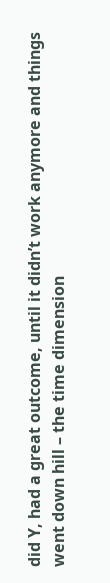did Y, had a great outcome, until it didn’t work anymore and things went down hill – the time dimension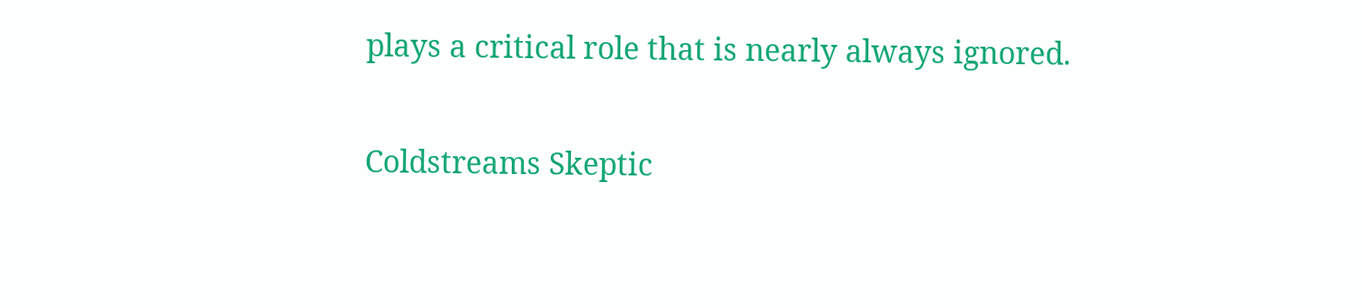plays a critical role that is nearly always ignored.

Coldstreams Skeptic